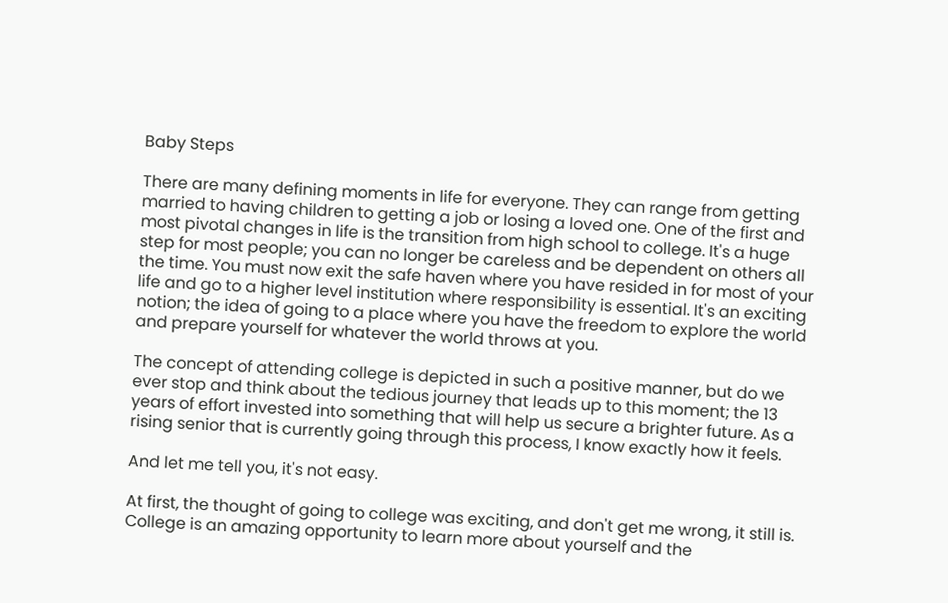Baby Steps

There are many defining moments in life for everyone. They can range from getting married to having children to getting a job or losing a loved one. One of the first and most pivotal changes in life is the transition from high school to college. It's a huge step for most people; you can no longer be careless and be dependent on others all the time. You must now exit the safe haven where you have resided in for most of your life and go to a higher level institution where responsibility is essential. It's an exciting notion; the idea of going to a place where you have the freedom to explore the world and prepare yourself for whatever the world throws at you.

The concept of attending college is depicted in such a positive manner, but do we ever stop and think about the tedious journey that leads up to this moment; the 13 years of effort invested into something that will help us secure a brighter future. As a rising senior that is currently going through this process, I know exactly how it feels.

And let me tell you, it's not easy.

At first, the thought of going to college was exciting, and don't get me wrong, it still is. College is an amazing opportunity to learn more about yourself and the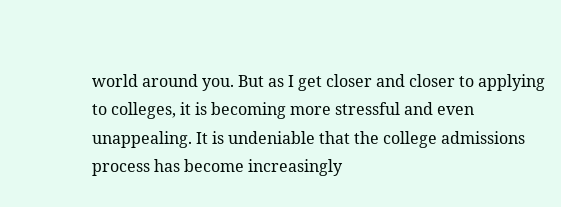world around you. But as I get closer and closer to applying to colleges, it is becoming more stressful and even unappealing. It is undeniable that the college admissions process has become increasingly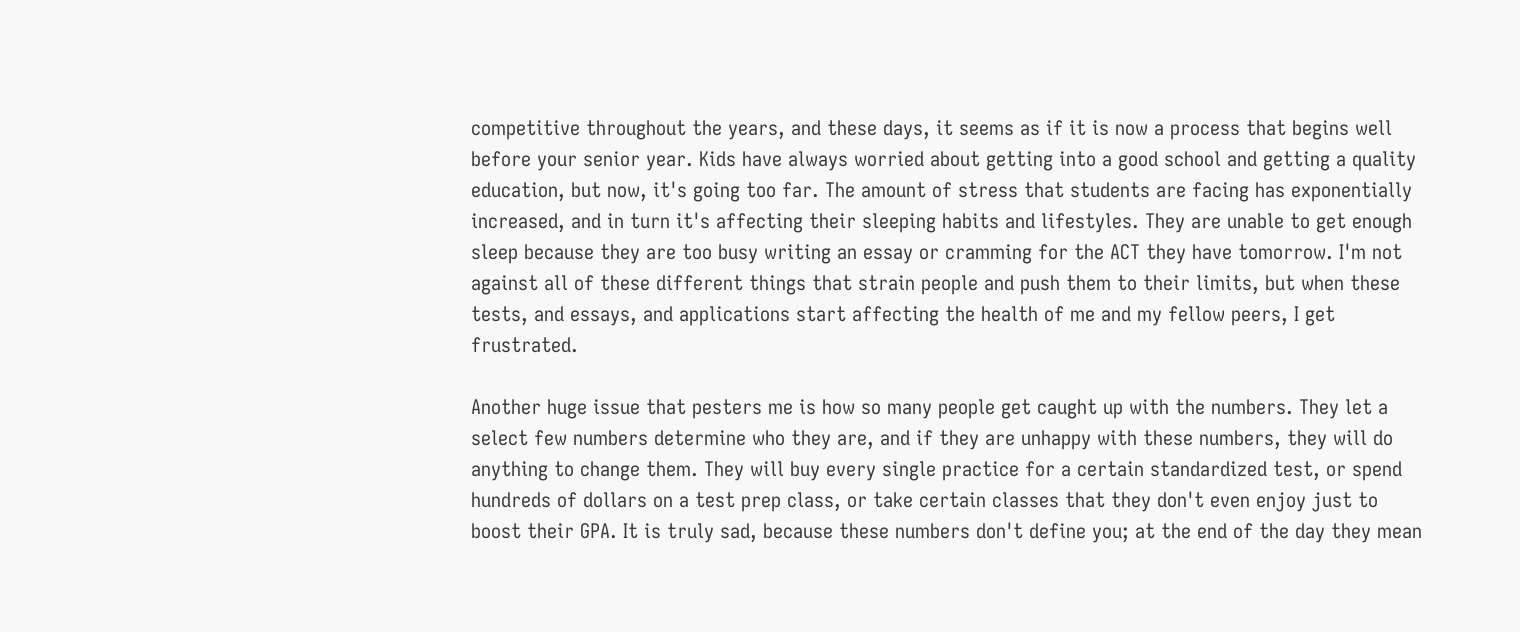competitive throughout the years, and these days, it seems as if it is now a process that begins well before your senior year. Kids have always worried about getting into a good school and getting a quality education, but now, it's going too far. The amount of stress that students are facing has exponentially increased, and in turn it's affecting their sleeping habits and lifestyles. They are unable to get enough sleep because they are too busy writing an essay or cramming for the ACT they have tomorrow. I'm not against all of these different things that strain people and push them to their limits, but when these tests, and essays, and applications start affecting the health of me and my fellow peers, I get frustrated.

Another huge issue that pesters me is how so many people get caught up with the numbers. They let a select few numbers determine who they are, and if they are unhappy with these numbers, they will do anything to change them. They will buy every single practice for a certain standardized test, or spend hundreds of dollars on a test prep class, or take certain classes that they don't even enjoy just to boost their GPA. It is truly sad, because these numbers don't define you; at the end of the day they mean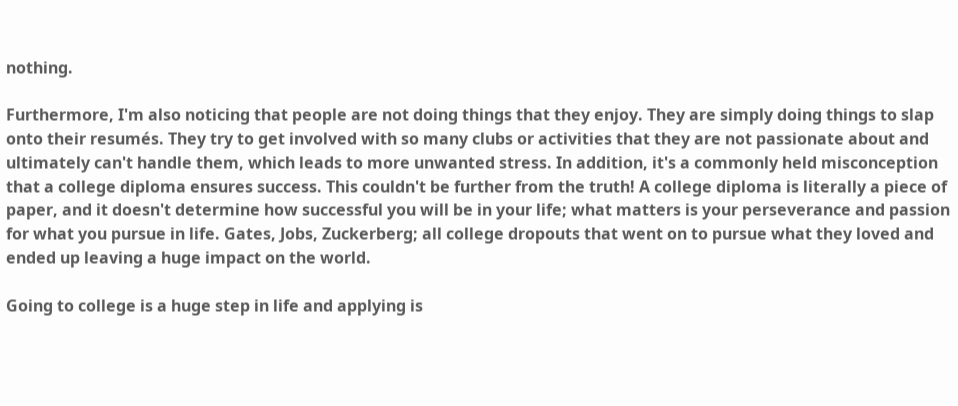nothing.

Furthermore, I'm also noticing that people are not doing things that they enjoy. They are simply doing things to slap onto their resumés. They try to get involved with so many clubs or activities that they are not passionate about and ultimately can't handle them, which leads to more unwanted stress. In addition, it's a commonly held misconception that a college diploma ensures success. This couldn't be further from the truth! A college diploma is literally a piece of paper, and it doesn't determine how successful you will be in your life; what matters is your perseverance and passion for what you pursue in life. Gates, Jobs, Zuckerberg; all college dropouts that went on to pursue what they loved and ended up leaving a huge impact on the world.

Going to college is a huge step in life and applying is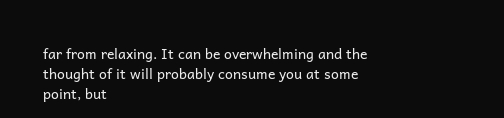far from relaxing. It can be overwhelming and the thought of it will probably consume you at some point, but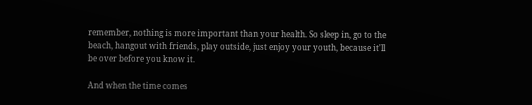remember, nothing is more important than your health. So sleep in, go to the beach, hangout with friends, play outside, just enjoy your youth, because it'll be over before you know it.

And when the time comes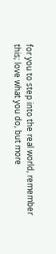for you to step into the real world, remember this; love what you do, but more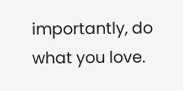importantly, do what you love.